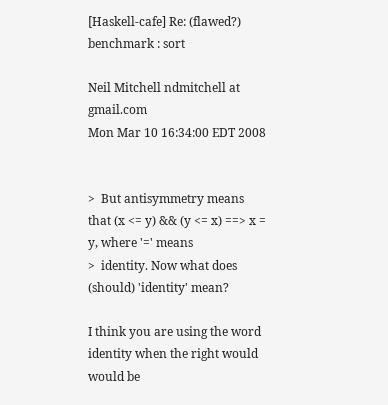[Haskell-cafe] Re: (flawed?) benchmark : sort

Neil Mitchell ndmitchell at gmail.com
Mon Mar 10 16:34:00 EDT 2008


>  But antisymmetry means that (x <= y) && (y <= x) ==> x = y, where '=' means
>  identity. Now what does (should) 'identity' mean?

I think you are using the word identity when the right would would be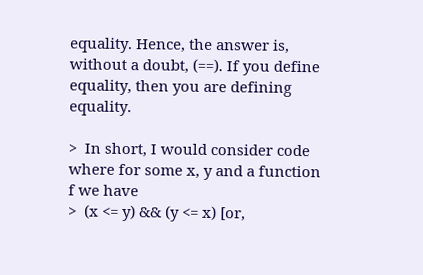equality. Hence, the answer is, without a doubt, (==). If you define
equality, then you are defining equality.

>  In short, I would consider code where for some x, y and a function f we have
>  (x <= y) && (y <= x) [or,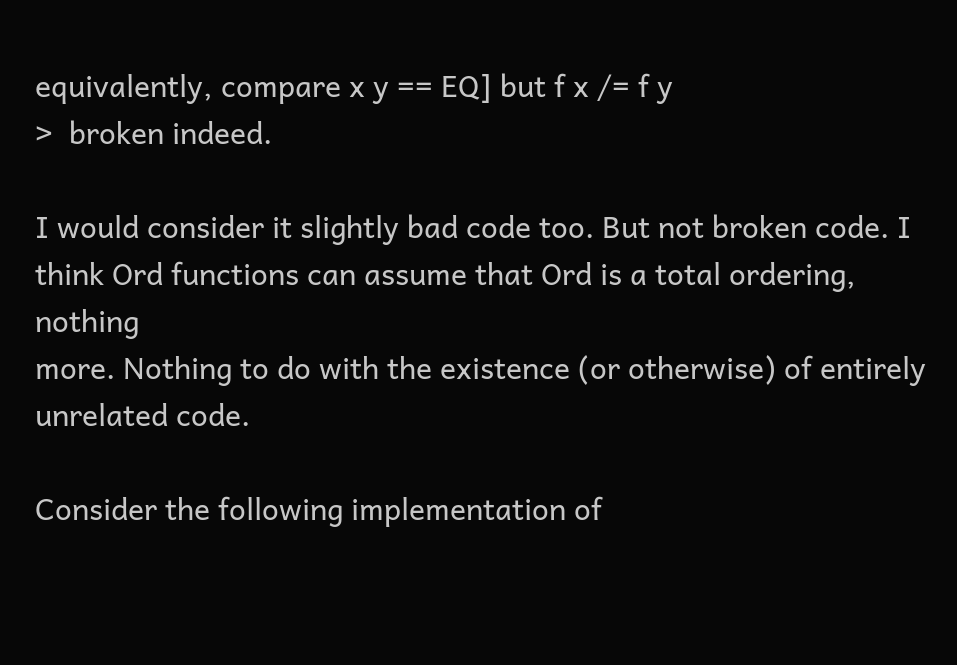equivalently, compare x y == EQ] but f x /= f y
>  broken indeed.

I would consider it slightly bad code too. But not broken code. I
think Ord functions can assume that Ord is a total ordering, nothing
more. Nothing to do with the existence (or otherwise) of entirely
unrelated code.

Consider the following implementation of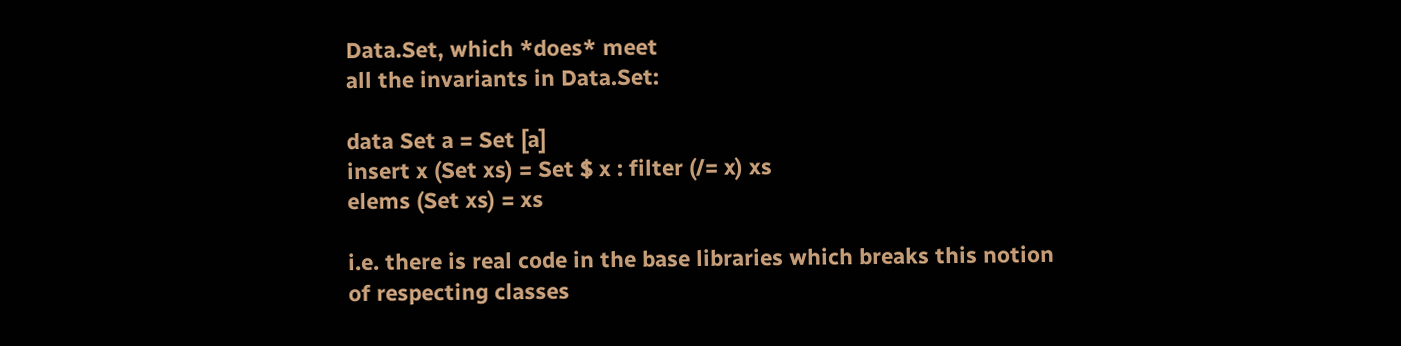Data.Set, which *does* meet
all the invariants in Data.Set:

data Set a = Set [a]
insert x (Set xs) = Set $ x : filter (/= x) xs
elems (Set xs) = xs

i.e. there is real code in the base libraries which breaks this notion
of respecting classes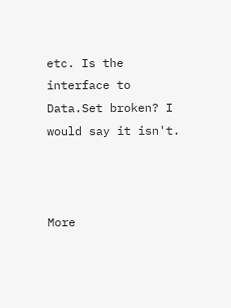etc. Is the interface to Data.Set broken? I
would say it isn't.



More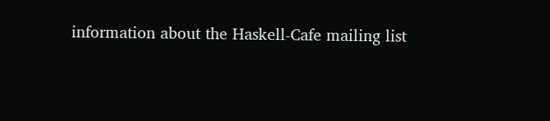information about the Haskell-Cafe mailing list